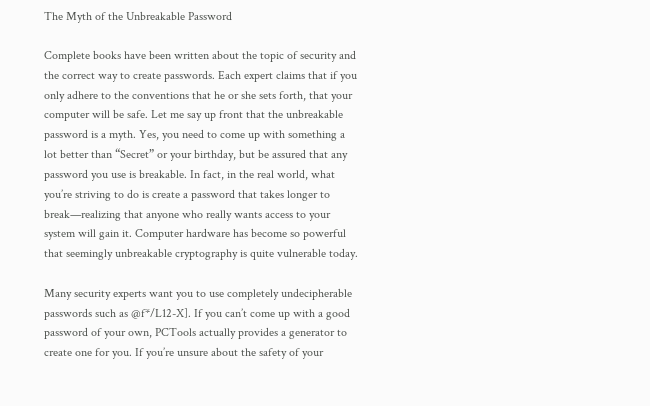The Myth of the Unbreakable Password

Complete books have been written about the topic of security and the correct way to create passwords. Each expert claims that if you only adhere to the conventions that he or she sets forth, that your computer will be safe. Let me say up front that the unbreakable password is a myth. Yes, you need to come up with something a lot better than “Secret” or your birthday, but be assured that any password you use is breakable. In fact, in the real world, what you’re striving to do is create a password that takes longer to break—realizing that anyone who really wants access to your system will gain it. Computer hardware has become so powerful that seemingly unbreakable cryptography is quite vulnerable today.

Many security experts want you to use completely undecipherable passwords such as @f*/L12-X]. If you can’t come up with a good password of your own, PCTools actually provides a generator to create one for you. If you’re unsure about the safety of your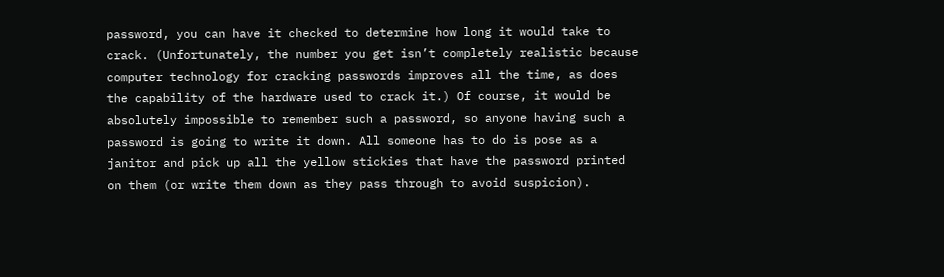password, you can have it checked to determine how long it would take to crack. (Unfortunately, the number you get isn’t completely realistic because computer technology for cracking passwords improves all the time, as does the capability of the hardware used to crack it.) Of course, it would be absolutely impossible to remember such a password, so anyone having such a password is going to write it down. All someone has to do is pose as a janitor and pick up all the yellow stickies that have the password printed on them (or write them down as they pass through to avoid suspicion).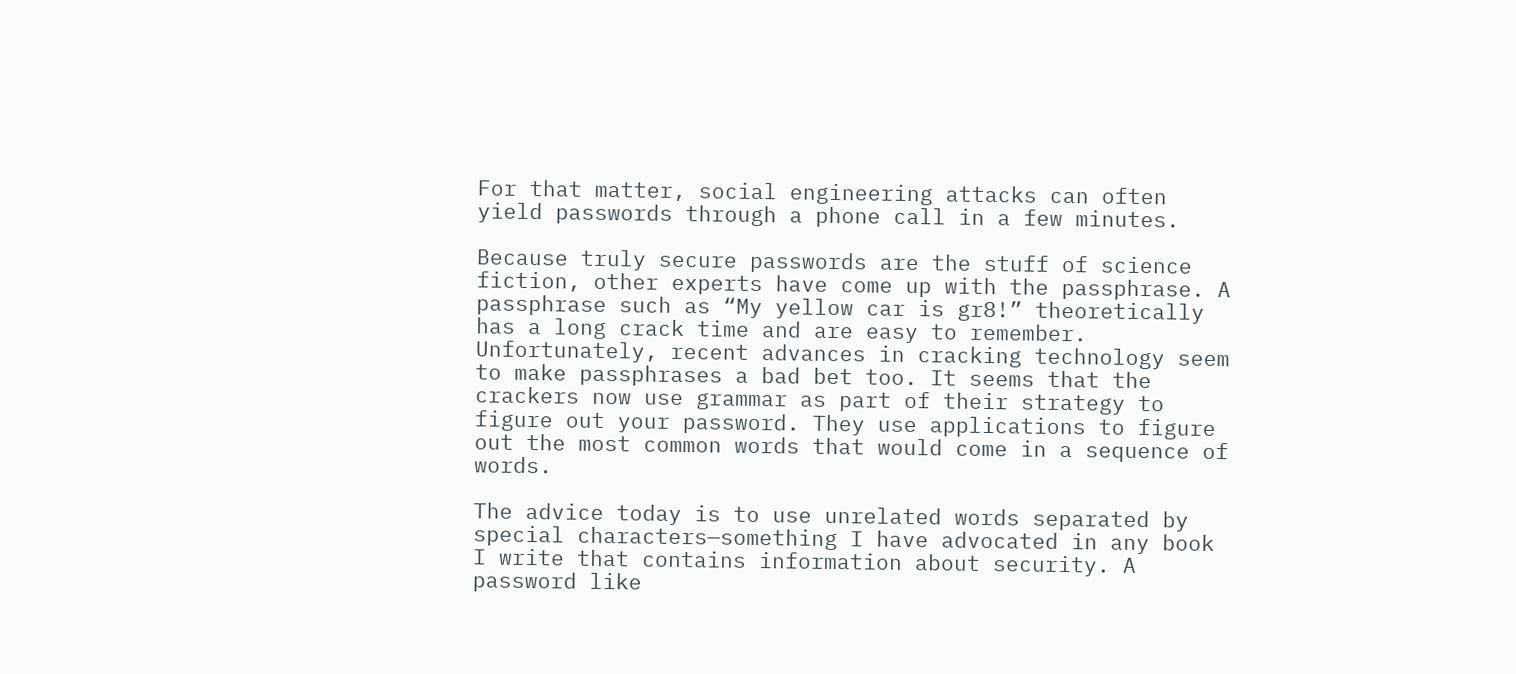For that matter, social engineering attacks can often yield passwords through a phone call in a few minutes.

Because truly secure passwords are the stuff of science fiction, other experts have come up with the passphrase. A passphrase such as “My yellow car is gr8!” theoretically has a long crack time and are easy to remember. Unfortunately, recent advances in cracking technology seem to make passphrases a bad bet too. It seems that the crackers now use grammar as part of their strategy to figure out your password. They use applications to figure out the most common words that would come in a sequence of words.

The advice today is to use unrelated words separated by special characters—something I have advocated in any book I write that contains information about security. A password like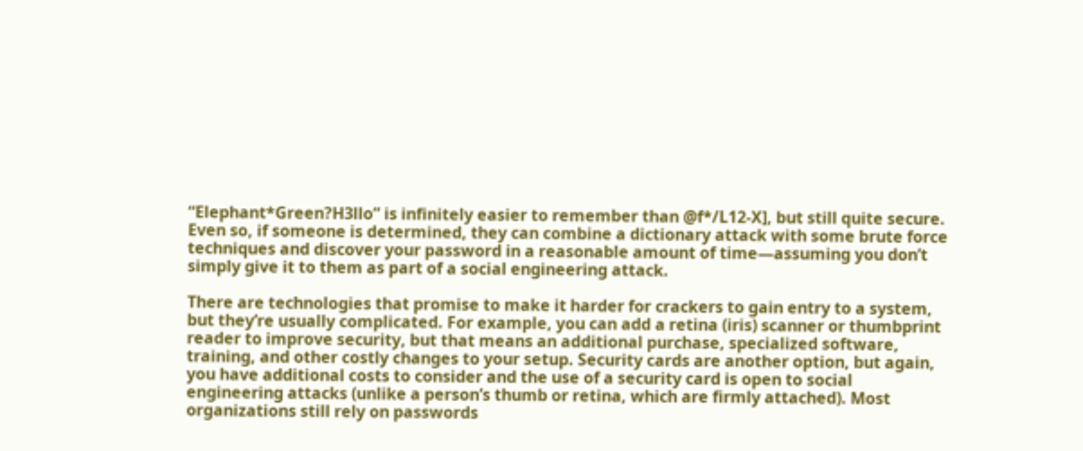“Elephant*Green?H3llo” is infinitely easier to remember than @f*/L12-X], but still quite secure. Even so, if someone is determined, they can combine a dictionary attack with some brute force techniques and discover your password in a reasonable amount of time—assuming you don’t simply give it to them as part of a social engineering attack.

There are technologies that promise to make it harder for crackers to gain entry to a system, but they’re usually complicated. For example, you can add a retina (iris) scanner or thumbprint reader to improve security, but that means an additional purchase, specialized software, training, and other costly changes to your setup. Security cards are another option, but again, you have additional costs to consider and the use of a security card is open to social engineering attacks (unlike a person’s thumb or retina, which are firmly attached). Most organizations still rely on passwords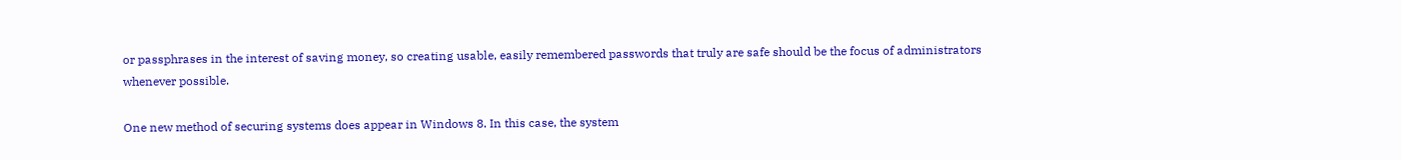or passphrases in the interest of saving money, so creating usable, easily remembered passwords that truly are safe should be the focus of administrators whenever possible.

One new method of securing systems does appear in Windows 8. In this case, the system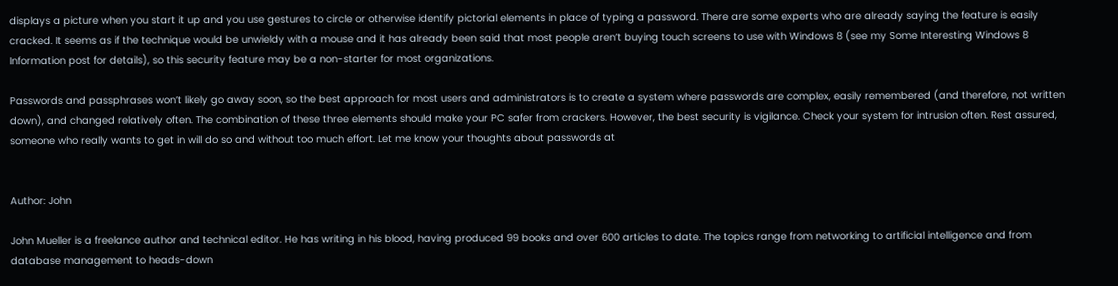displays a picture when you start it up and you use gestures to circle or otherwise identify pictorial elements in place of typing a password. There are some experts who are already saying the feature is easily cracked. It seems as if the technique would be unwieldy with a mouse and it has already been said that most people aren’t buying touch screens to use with Windows 8 (see my Some Interesting Windows 8 Information post for details), so this security feature may be a non-starter for most organizations.

Passwords and passphrases won’t likely go away soon, so the best approach for most users and administrators is to create a system where passwords are complex, easily remembered (and therefore, not written down), and changed relatively often. The combination of these three elements should make your PC safer from crackers. However, the best security is vigilance. Check your system for intrusion often. Rest assured, someone who really wants to get in will do so and without too much effort. Let me know your thoughts about passwords at


Author: John

John Mueller is a freelance author and technical editor. He has writing in his blood, having produced 99 books and over 600 articles to date. The topics range from networking to artificial intelligence and from database management to heads-down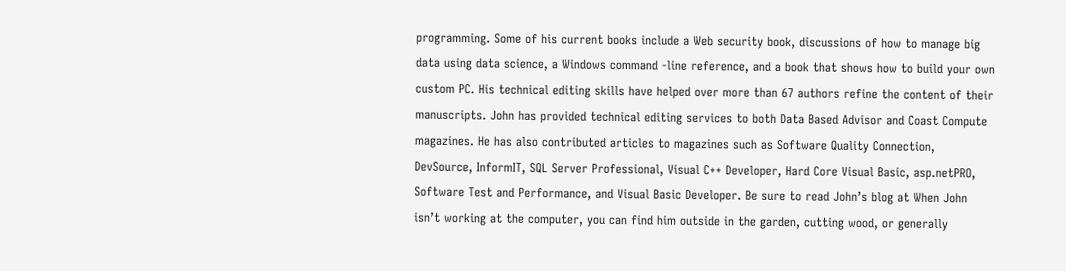programming. Some of his current books include a Web security book, discussions of how to manage big data using data science, a Windows command -line reference, and a book that shows how to build your own custom PC. His technical editing skills have helped over more than 67 authors refine the content of their manuscripts. John has provided technical editing services to both Data Based Advisor and Coast Compute magazines. He has also contributed articles to magazines such as Software Quality Connection, DevSource, InformIT, SQL Server Professional, Visual C++ Developer, Hard Core Visual Basic, asp.netPRO, Software Test and Performance, and Visual Basic Developer. Be sure to read John’s blog at When John isn’t working at the computer, you can find him outside in the garden, cutting wood, or generally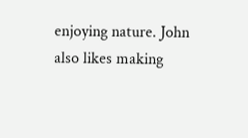enjoying nature. John also likes making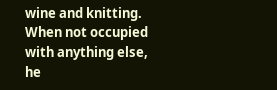wine and knitting. When not occupied with anything else, he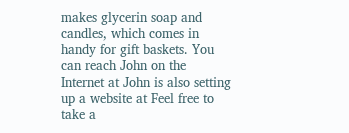makes glycerin soap and candles, which comes in handy for gift baskets. You can reach John on the Internet at John is also setting up a website at Feel free to take a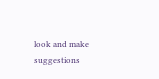look and make suggestions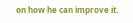on how he can improve it.